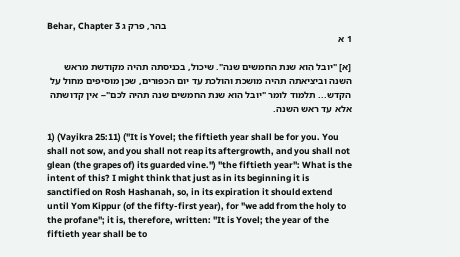Behar, Chapter 3 בהר, פרק ג
1 א

[א] "יובל הִוא שנת החמשים שנה". שיכול, בכניסתה תהיה מקודשת מראש השנה וביציאתה תהיה מושכת והולכת עד יום הכפורים, שכן מוסיפים מחול על הקדש... תלמוד לומר "יובל הִוא שנת החמשים שנה תהיה לכם"-- אין קדושתה אלא עד ראש השנה.

1) (Vayikra 25:11) ("It is Yovel; the fiftieth year shall be for you. You shall not sow, and you shall not reap its aftergrowth, and you shall not glean (the grapes of) its guarded vine.") "the fiftieth year": What is the intent of this? I might think that just as in its beginning it is sanctified on Rosh Hashanah, so, in its expiration it should extend until Yom Kippur (of the fifty-first year), for "we add from the holy to the profane"; it is, therefore, written: "It is Yovel; the year of the fiftieth year shall be to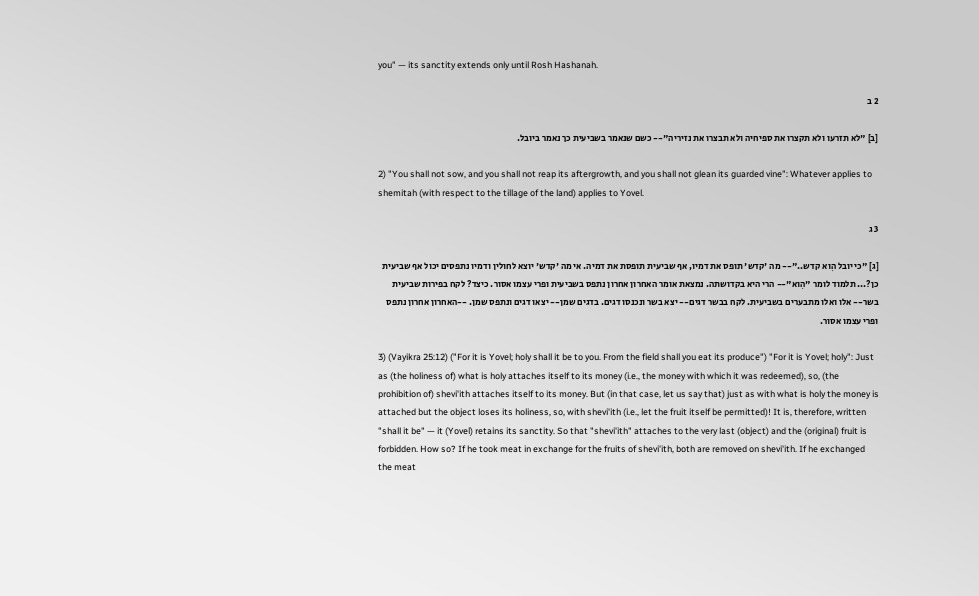you" — its sanctity extends only until Rosh Hashanah.

2 ב

[ב] "לא תזרעו ולא תקצרו את ספיחיה ולא תבצרו את נזיריה"-- כשם שנאמר בשביעית כך נאמר ביובל.

2) "You shall not sow, and you shall not reap its aftergrowth, and you shall not glean its guarded vine": Whatever applies to shemitah (with respect to the tillage of the land) applies to Yovel.

3 ג

[ג] "כי יובל הִוא קדש.."-- מה 'קדש' תופס את דמיו, אף שביעית תופסת את דמיה. אי מה 'קדש' יוצא לחולין ודמיו נתפסים יכול אף שביעית כן?... תלמוד לומר "הִוא"-- הרי היא בקדושתה. נמצאת אומר האחרון אחרון נתפס בשביעית ופרי עצמו אסור. כיצד? לקח בפירות שביעית בשר-- אלו ואלו מתבערים בשביעית. לקח בבשר דגים-- יצא בשר ונכנסו דגים. בדגים שמן-- יצאו דגים ונתפס שמן. --האחרון אחרון נתפס ופרי עצמו אסור.

3) (Vayikra 25:12) ("For it is Yovel; holy shall it be to you. From the field shall you eat its produce") "For it is Yovel; holy": Just as (the holiness of) what is holy attaches itself to its money (i.e., the money with which it was redeemed), so, (the prohibition of) shevi'ith attaches itself to its money. But (in that case, let us say that) just as with what is holy the money is attached but the object loses its holiness, so, with shevi'ith (i.e., let the fruit itself be permitted)! It is, therefore, written "shall it be" — it (Yovel) retains its sanctity. So that "shevi'ith" attaches to the very last (object) and the (original) fruit is forbidden. How so? If he took meat in exchange for the fruits of shevi'ith, both are removed on shevi'ith. If he exchanged the meat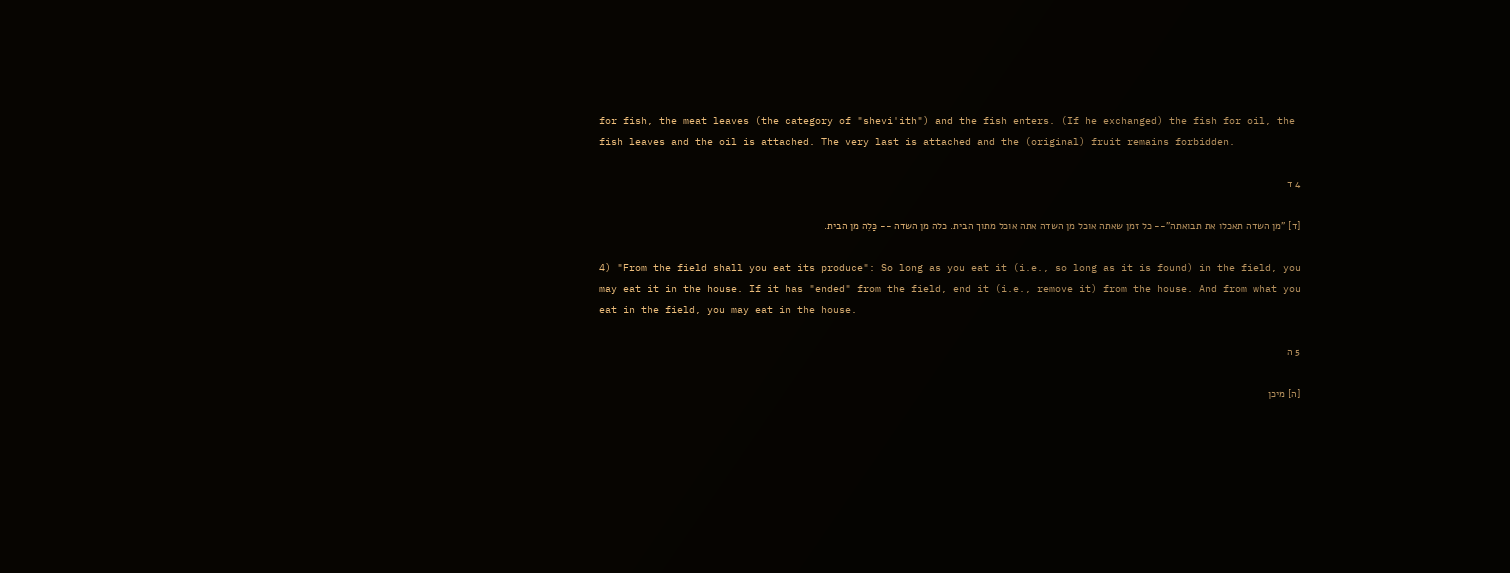for fish, the meat leaves (the category of "shevi'ith") and the fish enters. (If he exchanged) the fish for oil, the fish leaves and the oil is attached. The very last is attached and the (original) fruit remains forbidden.

4 ד

[ד] "מן השדה תאכלו את תבואתה"-- כל זמן שאתה אוכל מן השדה אתה אוכל מתוך הבית. כלה מן השדה -- כַּלֵה מן הבית.

4) "From the field shall you eat its produce": So long as you eat it (i.e., so long as it is found) in the field, you may eat it in the house. If it has "ended" from the field, end it (i.e., remove it) from the house. And from what you eat in the field, you may eat in the house.

5 ה

[ה] מיכן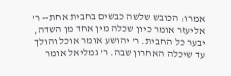אמרו: הכובש שלשה כבשים בחבית אחת-- ר' אליעזר אומר כיון שכלה מין אחד מן השדה, יבער כל החבית. ר' יהושע אומר אוכל והולך עד שיכלה האחרון שבה. ר' גמליאל אומר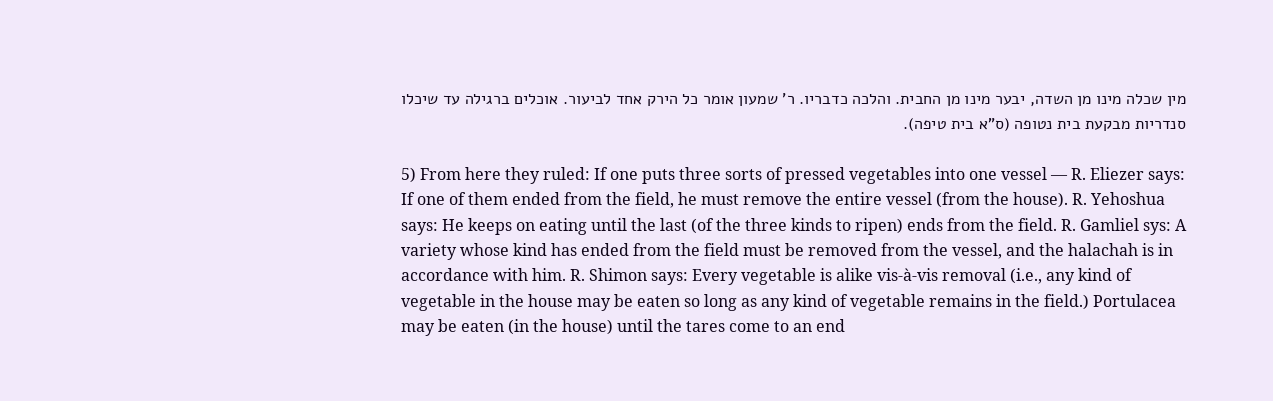מין שכלה מינו מן השדה, יבער מינו מן החבית. והלכה כדבריו. ר' שמעון אומר כל הירק אחד לביעור. אוכלים ברגילה עד שיכלו סנדריות מבקעת בית נטופה (ס"א בית טיפה).

5) From here they ruled: If one puts three sorts of pressed vegetables into one vessel — R. Eliezer says: If one of them ended from the field, he must remove the entire vessel (from the house). R. Yehoshua says: He keeps on eating until the last (of the three kinds to ripen) ends from the field. R. Gamliel sys: A variety whose kind has ended from the field must be removed from the vessel, and the halachah is in accordance with him. R. Shimon says: Every vegetable is alike vis-à-vis removal (i.e., any kind of vegetable in the house may be eaten so long as any kind of vegetable remains in the field.) Portulacea may be eaten (in the house) until the tares come to an end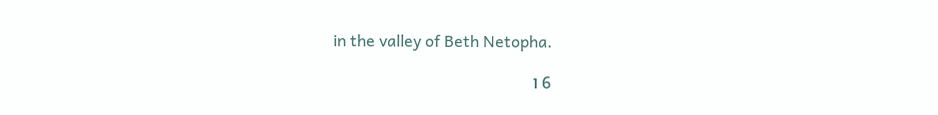in the valley of Beth Netopha.

6 ו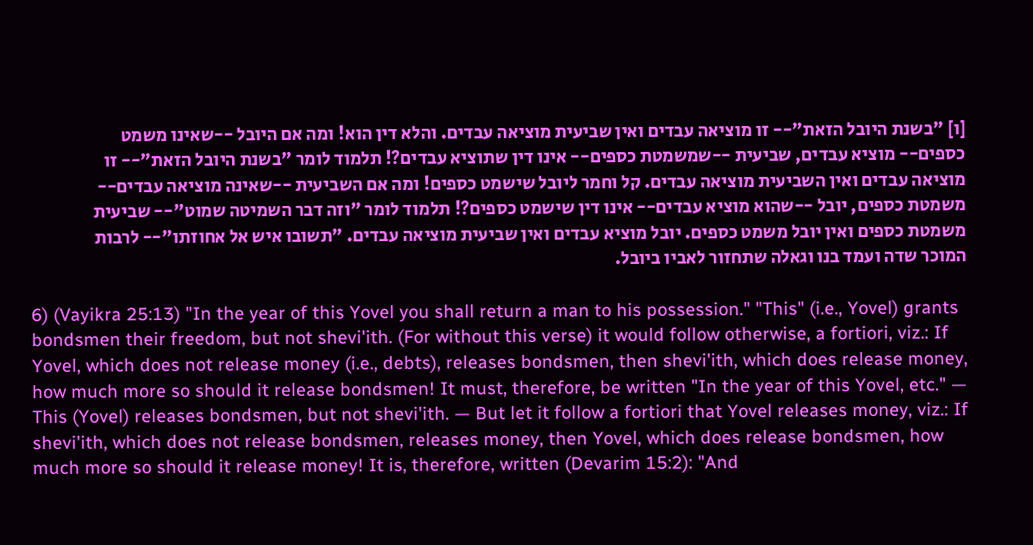[ו] "בשנת היובל הזאת"-- זו מוציאה עבדים ואין שביעית מוציאה עבדים. והלא דין הוא! ומה אם היובל --שאינו משמט כספים-- מוציא עבדים, שביעית --שמשמטת כספים-- אינו דין שתוציא עבדים?! תלמוד לומר "בשנת היובל הזאת"-- זו מוציאה עבדים ואין השביעית מוציאה עבדים. קל וחמר ליובל שישמט כספים! ומה אם השביעית --שאינה מוציאה עבדים-- משמטת כספים, יובל --שהוא מוציא עבדים-- אינו דין שישמט כספים?! תלמוד לומר "וזה דבר השמיטה שמוט"-- שביעית משמטת כספים ואין יובל משמט כספים. יובל מוציא עבדים ואין שביעית מוציאה עבדים. "תשובו איש אל אחוזתו"-- לרבות המוכר שדה ועמד בנו וגאלה שתחזור לאביו ביובל.

6) (Vayikra 25:13) "In the year of this Yovel you shall return a man to his possession." "This" (i.e., Yovel) grants bondsmen their freedom, but not shevi'ith. (For without this verse) it would follow otherwise, a fortiori, viz.: If Yovel, which does not release money (i.e., debts), releases bondsmen, then shevi'ith, which does release money, how much more so should it release bondsmen! It must, therefore, be written "In the year of this Yovel, etc." — This (Yovel) releases bondsmen, but not shevi'ith. — But let it follow a fortiori that Yovel releases money, viz.: If shevi'ith, which does not release bondsmen, releases money, then Yovel, which does release bondsmen, how much more so should it release money! It is, therefore, written (Devarim 15:2): "And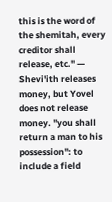this is the word of the shemitah, every creditor shall release, etc." — Shevi'ith releases money, but Yovel does not release money. "you shall return a man to his possession": to include a field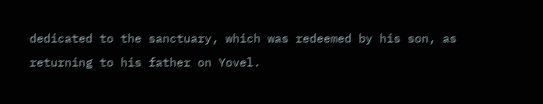dedicated to the sanctuary, which was redeemed by his son, as returning to his father on Yovel.